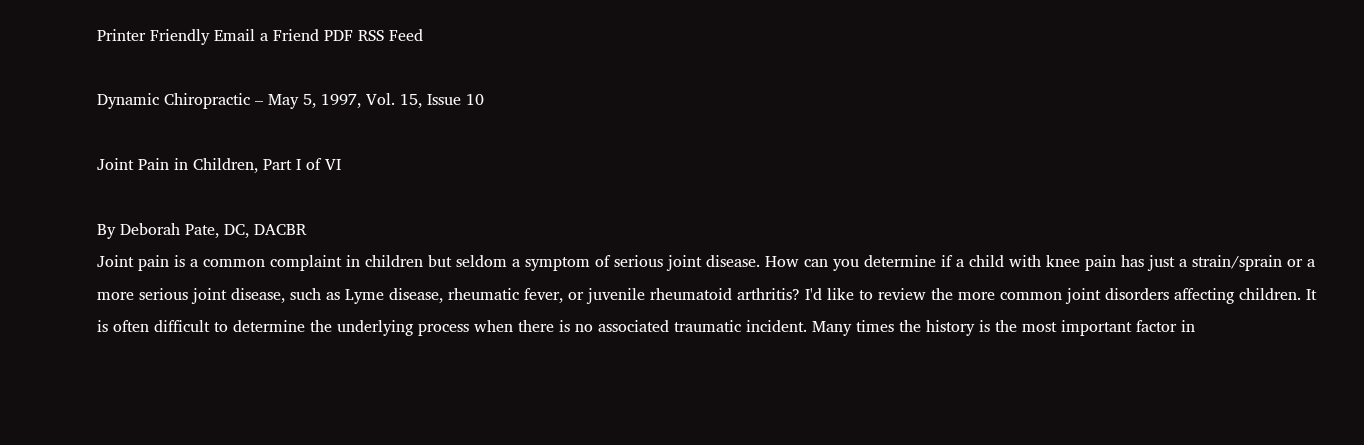Printer Friendly Email a Friend PDF RSS Feed

Dynamic Chiropractic – May 5, 1997, Vol. 15, Issue 10

Joint Pain in Children, Part I of VI

By Deborah Pate, DC, DACBR
Joint pain is a common complaint in children but seldom a symptom of serious joint disease. How can you determine if a child with knee pain has just a strain/sprain or a more serious joint disease, such as Lyme disease, rheumatic fever, or juvenile rheumatoid arthritis? I'd like to review the more common joint disorders affecting children. It is often difficult to determine the underlying process when there is no associated traumatic incident. Many times the history is the most important factor in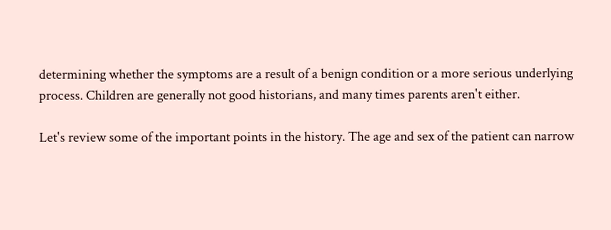determining whether the symptoms are a result of a benign condition or a more serious underlying process. Children are generally not good historians, and many times parents aren't either.

Let's review some of the important points in the history. The age and sex of the patient can narrow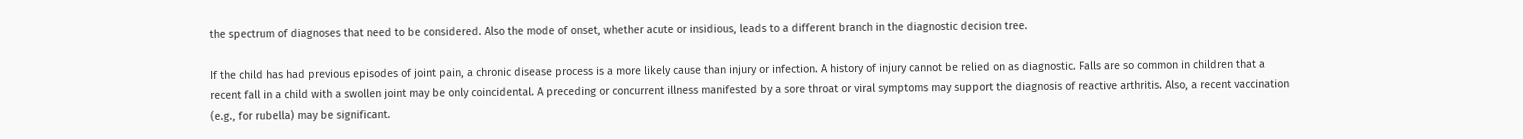the spectrum of diagnoses that need to be considered. Also the mode of onset, whether acute or insidious, leads to a different branch in the diagnostic decision tree.

If the child has had previous episodes of joint pain, a chronic disease process is a more likely cause than injury or infection. A history of injury cannot be relied on as diagnostic. Falls are so common in children that a recent fall in a child with a swollen joint may be only coincidental. A preceding or concurrent illness manifested by a sore throat or viral symptoms may support the diagnosis of reactive arthritis. Also, a recent vaccination (e.g., for rubella) may be significant.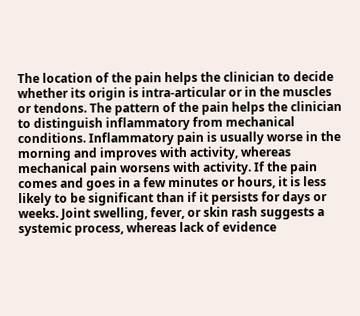The location of the pain helps the clinician to decide whether its origin is intra-articular or in the muscles or tendons. The pattern of the pain helps the clinician to distinguish inflammatory from mechanical conditions. Inflammatory pain is usually worse in the morning and improves with activity, whereas mechanical pain worsens with activity. If the pain comes and goes in a few minutes or hours, it is less likely to be significant than if it persists for days or weeks. Joint swelling, fever, or skin rash suggests a systemic process, whereas lack of evidence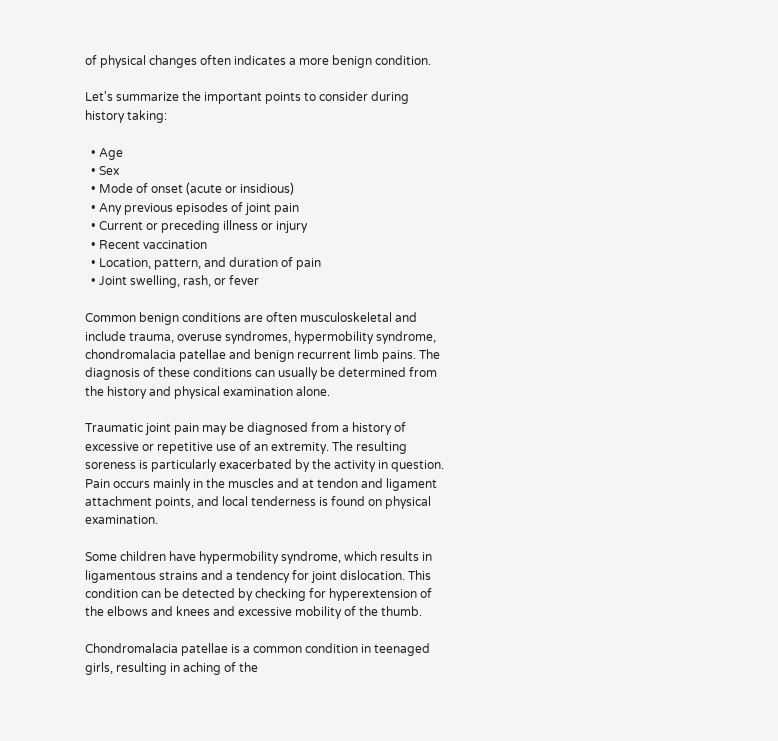of physical changes often indicates a more benign condition.

Let's summarize the important points to consider during history taking:

  • Age
  • Sex
  • Mode of onset (acute or insidious)
  • Any previous episodes of joint pain
  • Current or preceding illness or injury
  • Recent vaccination
  • Location, pattern, and duration of pain
  • Joint swelling, rash, or fever

Common benign conditions are often musculoskeletal and include trauma, overuse syndromes, hypermobility syndrome, chondromalacia patellae and benign recurrent limb pains. The diagnosis of these conditions can usually be determined from the history and physical examination alone.

Traumatic joint pain may be diagnosed from a history of excessive or repetitive use of an extremity. The resulting soreness is particularly exacerbated by the activity in question. Pain occurs mainly in the muscles and at tendon and ligament attachment points, and local tenderness is found on physical examination.

Some children have hypermobility syndrome, which results in ligamentous strains and a tendency for joint dislocation. This condition can be detected by checking for hyperextension of the elbows and knees and excessive mobility of the thumb.

Chondromalacia patellae is a common condition in teenaged girls, resulting in aching of the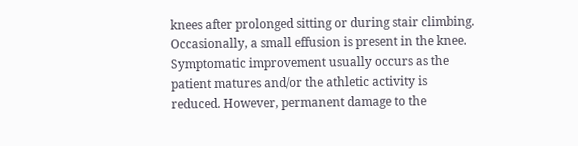knees after prolonged sitting or during stair climbing. Occasionally, a small effusion is present in the knee. Symptomatic improvement usually occurs as the patient matures and/or the athletic activity is reduced. However, permanent damage to the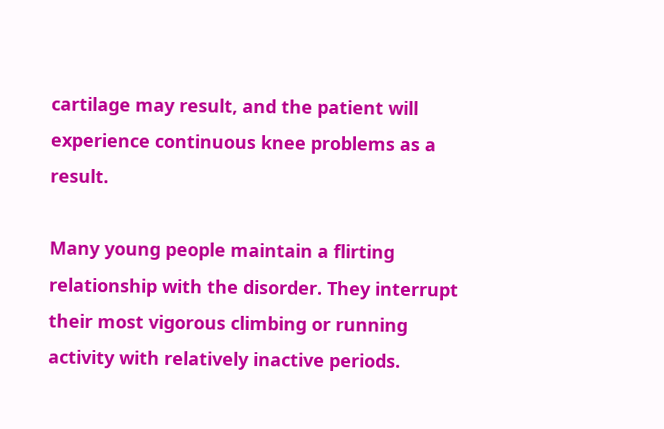cartilage may result, and the patient will experience continuous knee problems as a result.

Many young people maintain a flirting relationship with the disorder. They interrupt their most vigorous climbing or running activity with relatively inactive periods.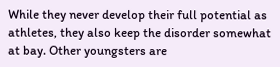While they never develop their full potential as athletes, they also keep the disorder somewhat at bay. Other youngsters are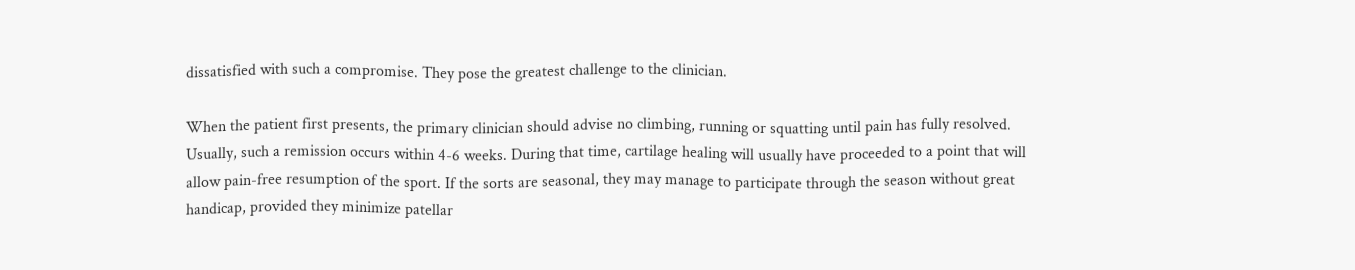dissatisfied with such a compromise. They pose the greatest challenge to the clinician.

When the patient first presents, the primary clinician should advise no climbing, running or squatting until pain has fully resolved. Usually, such a remission occurs within 4-6 weeks. During that time, cartilage healing will usually have proceeded to a point that will allow pain-free resumption of the sport. If the sorts are seasonal, they may manage to participate through the season without great handicap, provided they minimize patellar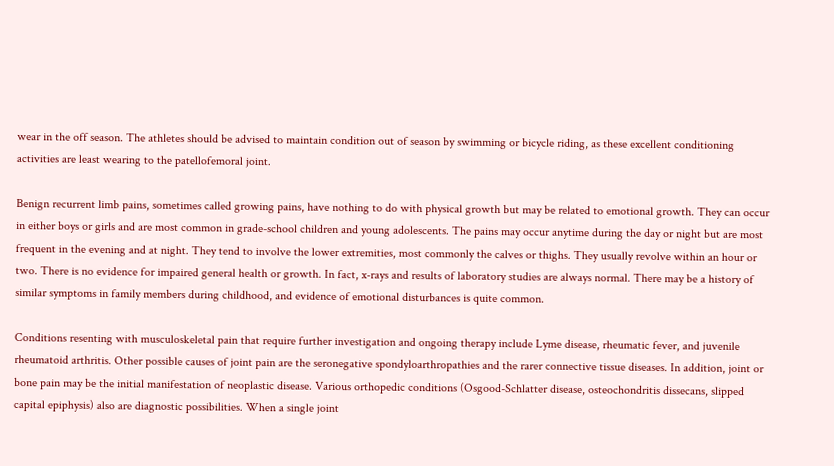wear in the off season. The athletes should be advised to maintain condition out of season by swimming or bicycle riding, as these excellent conditioning activities are least wearing to the patellofemoral joint.

Benign recurrent limb pains, sometimes called growing pains, have nothing to do with physical growth but may be related to emotional growth. They can occur in either boys or girls and are most common in grade-school children and young adolescents. The pains may occur anytime during the day or night but are most frequent in the evening and at night. They tend to involve the lower extremities, most commonly the calves or thighs. They usually revolve within an hour or two. There is no evidence for impaired general health or growth. In fact, x-rays and results of laboratory studies are always normal. There may be a history of similar symptoms in family members during childhood, and evidence of emotional disturbances is quite common.

Conditions resenting with musculoskeletal pain that require further investigation and ongoing therapy include Lyme disease, rheumatic fever, and juvenile rheumatoid arthritis. Other possible causes of joint pain are the seronegative spondyloarthropathies and the rarer connective tissue diseases. In addition, joint or bone pain may be the initial manifestation of neoplastic disease. Various orthopedic conditions (Osgood-Schlatter disease, osteochondritis dissecans, slipped capital epiphysis) also are diagnostic possibilities. When a single joint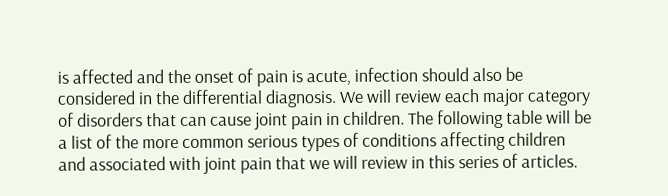is affected and the onset of pain is acute, infection should also be considered in the differential diagnosis. We will review each major category of disorders that can cause joint pain in children. The following table will be a list of the more common serious types of conditions affecting children and associated with joint pain that we will review in this series of articles.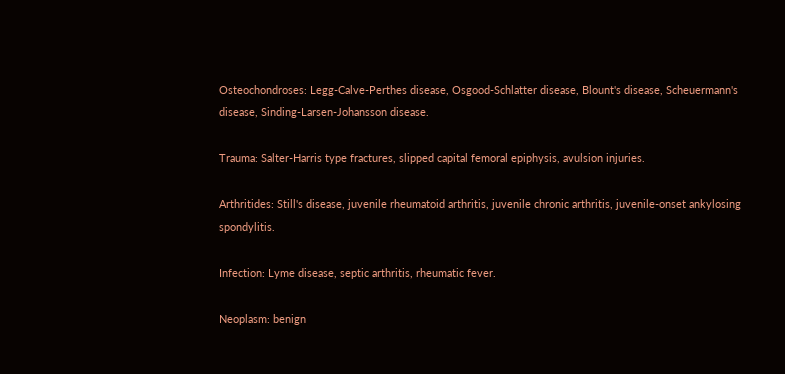Osteochondroses: Legg-Calve-Perthes disease, Osgood-Schlatter disease, Blount's disease, Scheuermann's disease, Sinding-Larsen-Johansson disease.

Trauma: Salter-Harris type fractures, slipped capital femoral epiphysis, avulsion injuries.

Arthritides: Still's disease, juvenile rheumatoid arthritis, juvenile chronic arthritis, juvenile-onset ankylosing spondylitis.

Infection: Lyme disease, septic arthritis, rheumatic fever.

Neoplasm: benign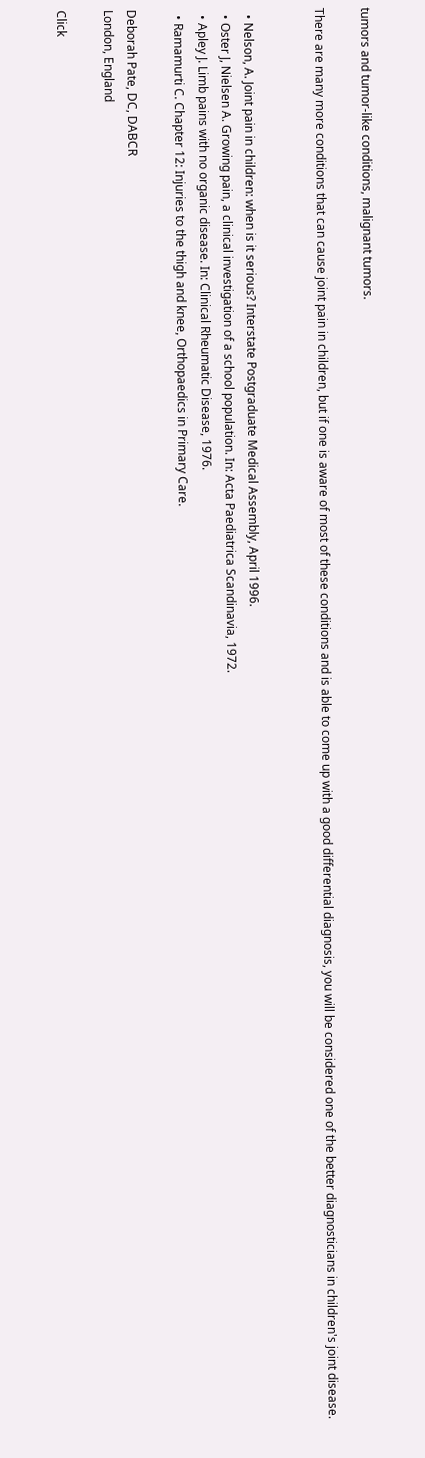tumors and tumor-like conditions, malignant tumors.

There are many more conditions that can cause joint pain in children, but if one is aware of most of these conditions and is able to come up with a good differential diagnosis, you will be considered one of the better diagnosticians in children's joint disease.


  • Nelson, A. Joint pain in children: when is it serious? Interstate Postgraduate Medical Assembly, April 1996.
  • Oster J, Nielsen A. Growing pain, a clinical investigation of a school population. In: Acta Paediatrica Scandinavia, 1972.
  • Apley J. Limb pains with no organic disease. In: Clinical Rheumatic Disease, 1976.
  • Ramamurti C. Chapter 12: Injuries to the thigh and knee, Orthopaedics in Primary Care.

Deborah Pate, DC, DABCR
London, England

Click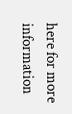here for more information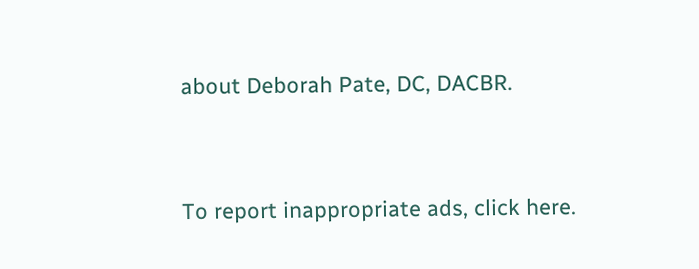about Deborah Pate, DC, DACBR.


To report inappropriate ads, click here.